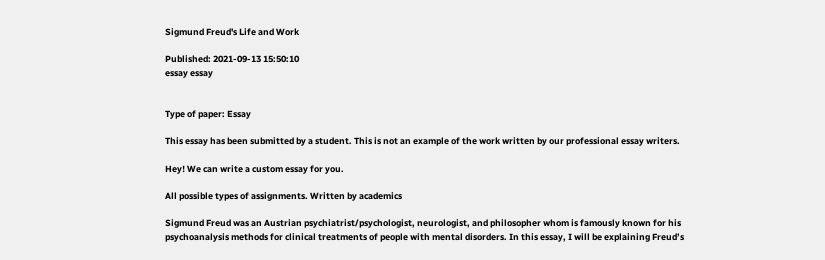Sigmund Freud's Life and Work

Published: 2021-09-13 15:50:10
essay essay


Type of paper: Essay

This essay has been submitted by a student. This is not an example of the work written by our professional essay writers.

Hey! We can write a custom essay for you.

All possible types of assignments. Written by academics

Sigmund Freud was an Austrian psychiatrist/psychologist, neurologist, and philosopher whom is famously known for his psychoanalysis methods for clinical treatments of people with mental disorders. In this essay, I will be explaining Freud’s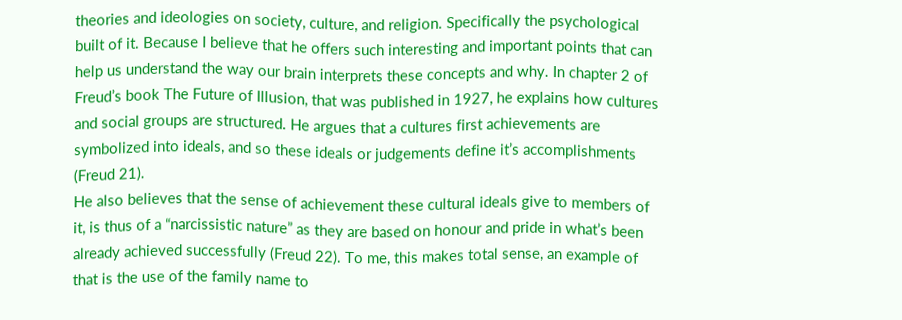theories and ideologies on society, culture, and religion. Specifically the psychological built of it. Because I believe that he offers such interesting and important points that can help us understand the way our brain interprets these concepts and why. In chapter 2 of Freud’s book The Future of Illusion, that was published in 1927, he explains how cultures and social groups are structured. He argues that a cultures first achievements are symbolized into ideals, and so these ideals or judgements define it’s accomplishments (Freud 21).
He also believes that the sense of achievement these cultural ideals give to members of it, is thus of a “narcissistic nature” as they are based on honour and pride in what’s been already achieved successfully (Freud 22). To me, this makes total sense, an example of that is the use of the family name to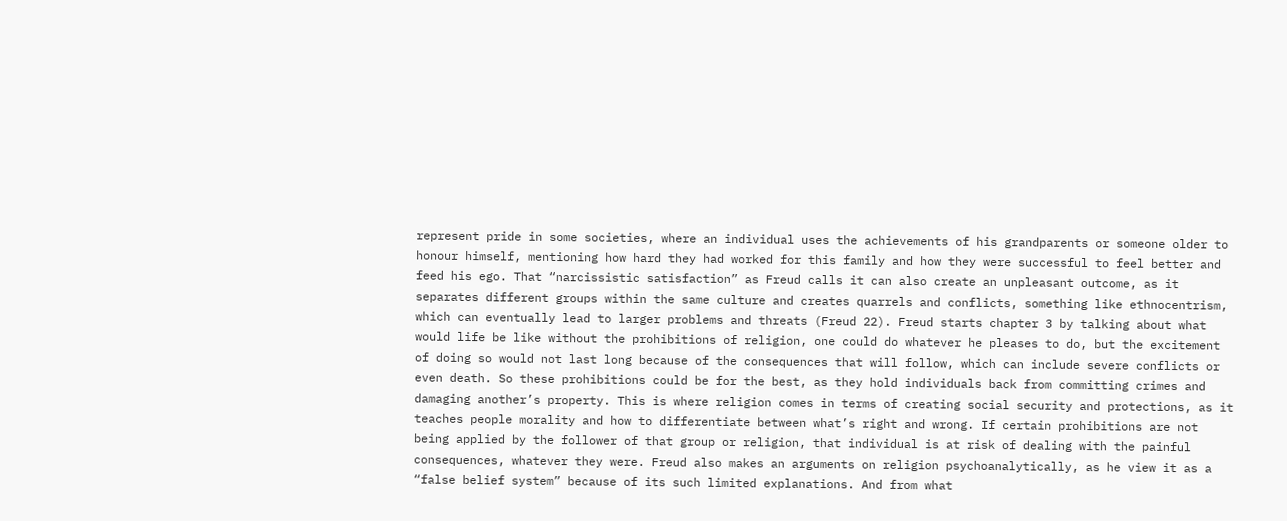represent pride in some societies, where an individual uses the achievements of his grandparents or someone older to honour himself, mentioning how hard they had worked for this family and how they were successful to feel better and feed his ego. That “narcissistic satisfaction” as Freud calls it can also create an unpleasant outcome, as it separates different groups within the same culture and creates quarrels and conflicts, something like ethnocentrism, which can eventually lead to larger problems and threats (Freud 22). Freud starts chapter 3 by talking about what would life be like without the prohibitions of religion, one could do whatever he pleases to do, but the excitement of doing so would not last long because of the consequences that will follow, which can include severe conflicts or even death. So these prohibitions could be for the best, as they hold individuals back from committing crimes and damaging another’s property. This is where religion comes in terms of creating social security and protections, as it teaches people morality and how to differentiate between what’s right and wrong. If certain prohibitions are not being applied by the follower of that group or religion, that individual is at risk of dealing with the painful consequences, whatever they were. Freud also makes an arguments on religion psychoanalytically, as he view it as a “false belief system” because of its such limited explanations. And from what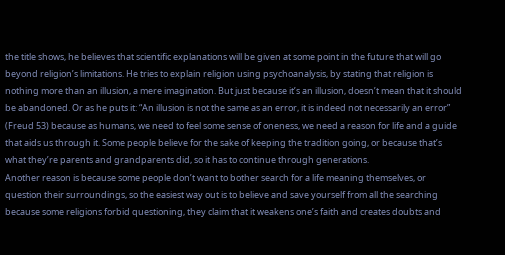the title shows, he believes that scientific explanations will be given at some point in the future that will go beyond religion’s limitations. He tries to explain religion using psychoanalysis, by stating that religion is nothing more than an illusion, a mere imagination. But just because it’s an illusion, doesn’t mean that it should be abandoned. Or as he puts it: “An illusion is not the same as an error, it is indeed not necessarily an error” (Freud 53) because as humans, we need to feel some sense of oneness, we need a reason for life and a guide that aids us through it. Some people believe for the sake of keeping the tradition going, or because that’s what they’re parents and grandparents did, so it has to continue through generations.
Another reason is because some people don’t want to bother search for a life meaning themselves, or question their surroundings, so the easiest way out is to believe and save yourself from all the searching because some religions forbid questioning, they claim that it weakens one’s faith and creates doubts and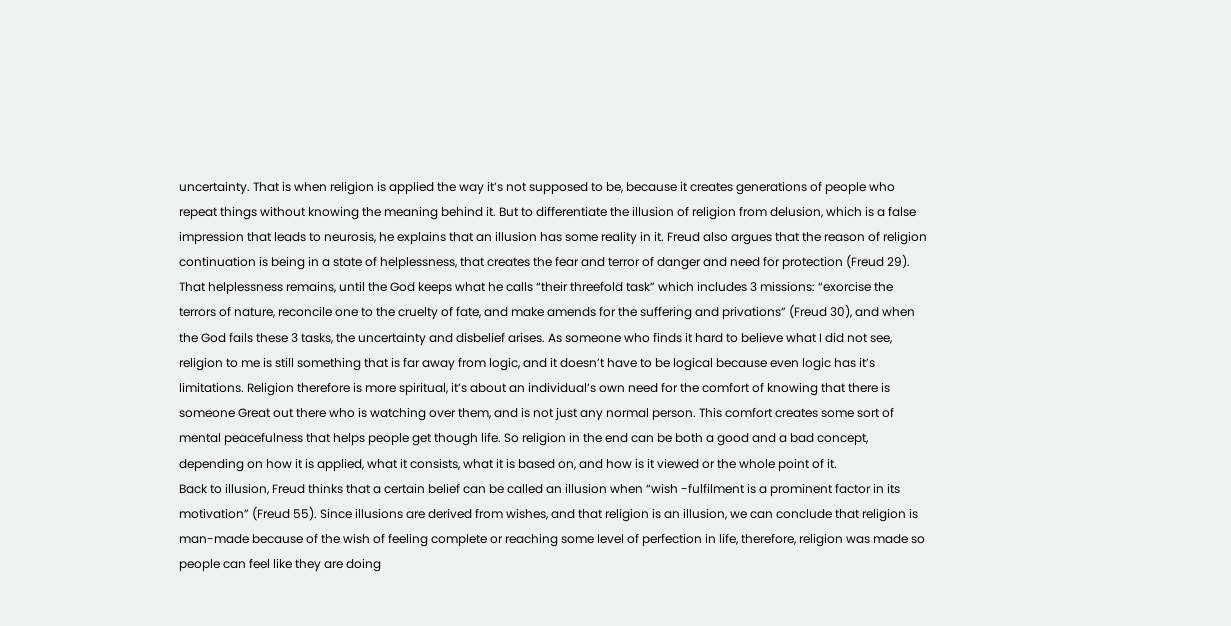uncertainty. That is when religion is applied the way it’s not supposed to be, because it creates generations of people who repeat things without knowing the meaning behind it. But to differentiate the illusion of religion from delusion, which is a false impression that leads to neurosis, he explains that an illusion has some reality in it. Freud also argues that the reason of religion continuation is being in a state of helplessness, that creates the fear and terror of danger and need for protection (Freud 29). That helplessness remains, until the God keeps what he calls “their threefold task” which includes 3 missions: “exorcise the terrors of nature, reconcile one to the cruelty of fate, and make amends for the suffering and privations” (Freud 30), and when the God fails these 3 tasks, the uncertainty and disbelief arises. As someone who finds it hard to believe what I did not see, religion to me is still something that is far away from logic, and it doesn’t have to be logical because even logic has it’s limitations. Religion therefore is more spiritual, it’s about an individual’s own need for the comfort of knowing that there is someone Great out there who is watching over them, and is not just any normal person. This comfort creates some sort of mental peacefulness that helps people get though life. So religion in the end can be both a good and a bad concept, depending on how it is applied, what it consists, what it is based on, and how is it viewed or the whole point of it.
Back to illusion, Freud thinks that a certain belief can be called an illusion when “wish -fulfilment is a prominent factor in its motivation” (Freud 55). Since illusions are derived from wishes, and that religion is an illusion, we can conclude that religion is man-made because of the wish of feeling complete or reaching some level of perfection in life, therefore, religion was made so people can feel like they are doing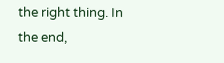the right thing. In the end,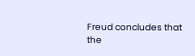Freud concludes that the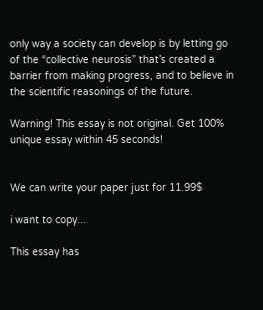only way a society can develop is by letting go of the “collective neurosis” that’s created a barrier from making progress, and to believe in the scientific reasonings of the future.

Warning! This essay is not original. Get 100% unique essay within 45 seconds!


We can write your paper just for 11.99$

i want to copy...

This essay has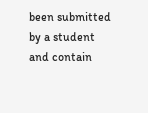been submitted by a student and contain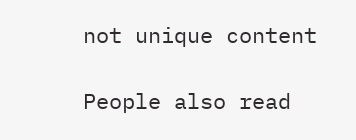not unique content

People also read